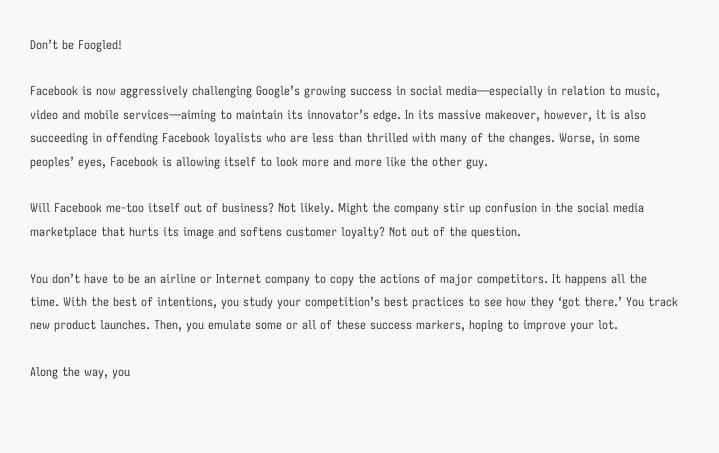Don’t be Foogled!

Facebook is now aggressively challenging Google’s growing success in social media—especially in relation to music, video and mobile services—aiming to maintain its innovator’s edge. In its massive makeover, however, it is also succeeding in offending Facebook loyalists who are less than thrilled with many of the changes. Worse, in some peoples’ eyes, Facebook is allowing itself to look more and more like the other guy.

Will Facebook me-too itself out of business? Not likely. Might the company stir up confusion in the social media marketplace that hurts its image and softens customer loyalty? Not out of the question.

You don’t have to be an airline or Internet company to copy the actions of major competitors. It happens all the time. With the best of intentions, you study your competition’s best practices to see how they ‘got there.’ You track new product launches. Then, you emulate some or all of these success markers, hoping to improve your lot.

Along the way, you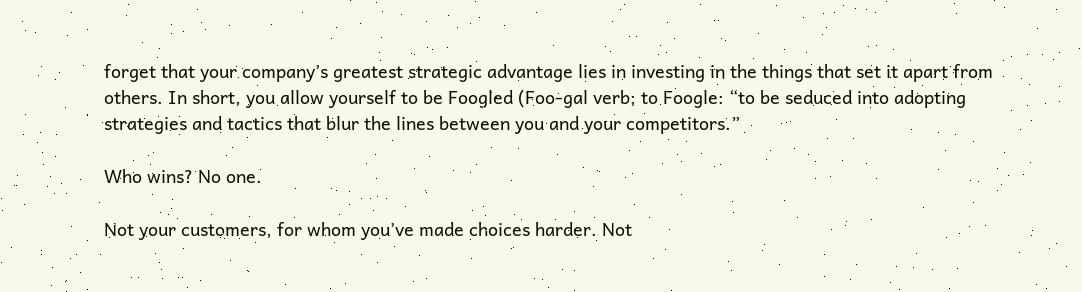forget that your company’s greatest strategic advantage lies in investing in the things that set it apart from others. In short, you allow yourself to be Foogled (Foo-gal verb; to Foogle: “to be seduced into adopting strategies and tactics that blur the lines between you and your competitors.”

Who wins? No one.

Not your customers, for whom you’ve made choices harder. Not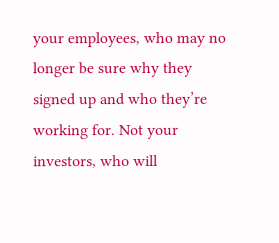your employees, who may no longer be sure why they signed up and who they’re working for. Not your investors, who will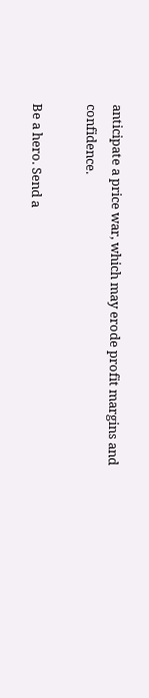anticipate a price war, which may erode profit margins and confidence.

Be a hero. Send a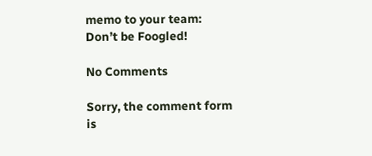memo to your team: Don’t be Foogled!

No Comments

Sorry, the comment form is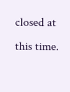closed at this time.